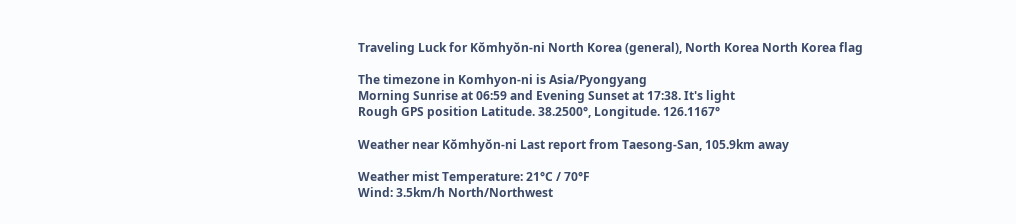Traveling Luck for Kŏmhyŏn-ni North Korea (general), North Korea North Korea flag

The timezone in Komhyon-ni is Asia/Pyongyang
Morning Sunrise at 06:59 and Evening Sunset at 17:38. It's light
Rough GPS position Latitude. 38.2500°, Longitude. 126.1167°

Weather near Kŏmhyŏn-ni Last report from Taesong-San, 105.9km away

Weather mist Temperature: 21°C / 70°F
Wind: 3.5km/h North/Northwest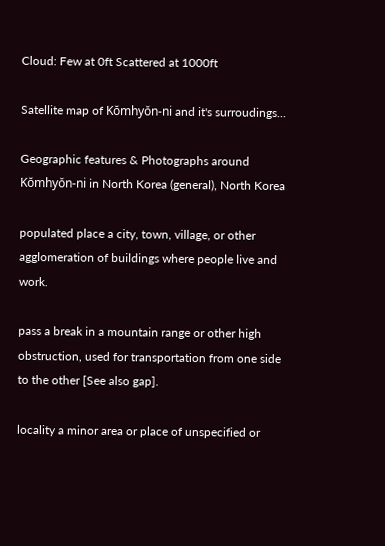Cloud: Few at 0ft Scattered at 1000ft

Satellite map of Kŏmhyŏn-ni and it's surroudings...

Geographic features & Photographs around Kŏmhyŏn-ni in North Korea (general), North Korea

populated place a city, town, village, or other agglomeration of buildings where people live and work.

pass a break in a mountain range or other high obstruction, used for transportation from one side to the other [See also gap].

locality a minor area or place of unspecified or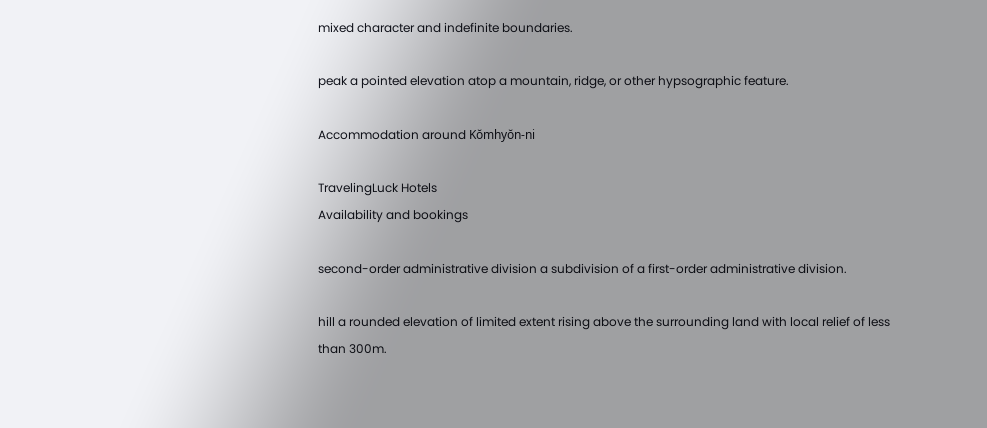mixed character and indefinite boundaries.

peak a pointed elevation atop a mountain, ridge, or other hypsographic feature.

Accommodation around Kŏmhyŏn-ni

TravelingLuck Hotels
Availability and bookings

second-order administrative division a subdivision of a first-order administrative division.

hill a rounded elevation of limited extent rising above the surrounding land with local relief of less than 300m.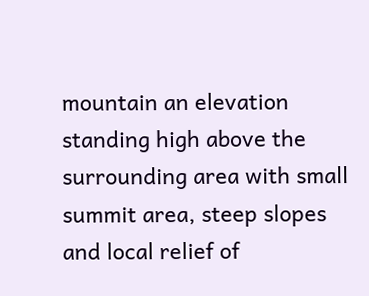mountain an elevation standing high above the surrounding area with small summit area, steep slopes and local relief of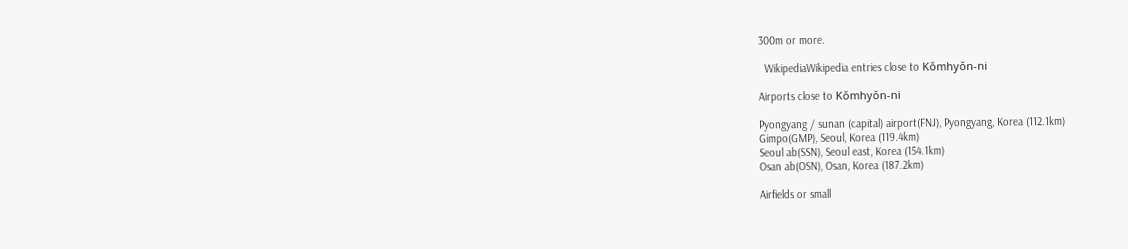300m or more.

  WikipediaWikipedia entries close to Kŏmhyŏn-ni

Airports close to Kŏmhyŏn-ni

Pyongyang / sunan (capital) airport(FNJ), Pyongyang, Korea (112.1km)
Gimpo(GMP), Seoul, Korea (119.4km)
Seoul ab(SSN), Seoul east, Korea (154.1km)
Osan ab(OSN), Osan, Korea (187.2km)

Airfields or small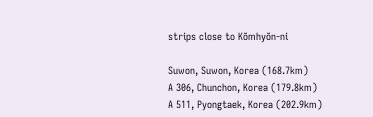strips close to Kŏmhyŏn-ni

Suwon, Suwon, Korea (168.7km)
A 306, Chunchon, Korea (179.8km)
A 511, Pyongtaek, Korea (202.9km)